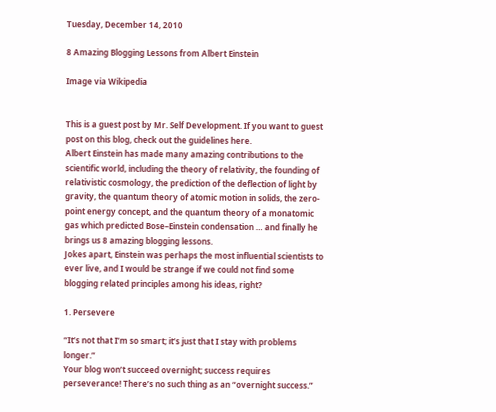Tuesday, December 14, 2010

8 Amazing Blogging Lessons from Albert Einstein

Image via Wikipedia


This is a guest post by Mr. Self Development. If you want to guest post on this blog, check out the guidelines here.
Albert Einstein has made many amazing contributions to the scientific world, including the theory of relativity, the founding of relativistic cosmology, the prediction of the deflection of light by gravity, the quantum theory of atomic motion in solids, the zero-point energy concept, and the quantum theory of a monatomic gas which predicted Bose–Einstein condensation … and finally he brings us 8 amazing blogging lessons.
Jokes apart, Einstein was perhaps the most influential scientists to ever live, and I would be strange if we could not find some blogging related principles among his ideas, right?

1. Persevere

“It’s not that I’m so smart; it’s just that I stay with problems longer.”
Your blog won’t succeed overnight; success requires perseverance! There’s no such thing as an “overnight success.”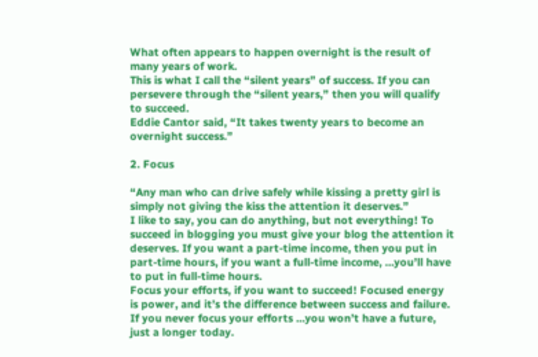What often appears to happen overnight is the result of many years of work.
This is what I call the “silent years” of success. If you can persevere through the “silent years,” then you will qualify to succeed.
Eddie Cantor said, “It takes twenty years to become an overnight success.”

2. Focus

“Any man who can drive safely while kissing a pretty girl is simply not giving the kiss the attention it deserves.”
I like to say, you can do anything, but not everything! To succeed in blogging you must give your blog the attention it deserves. If you want a part-time income, then you put in part-time hours, if you want a full-time income, …you’ll have to put in full-time hours.
Focus your efforts, if you want to succeed! Focused energy is power, and it’s the difference between success and failure.
If you never focus your efforts …you won’t have a future, just a longer today.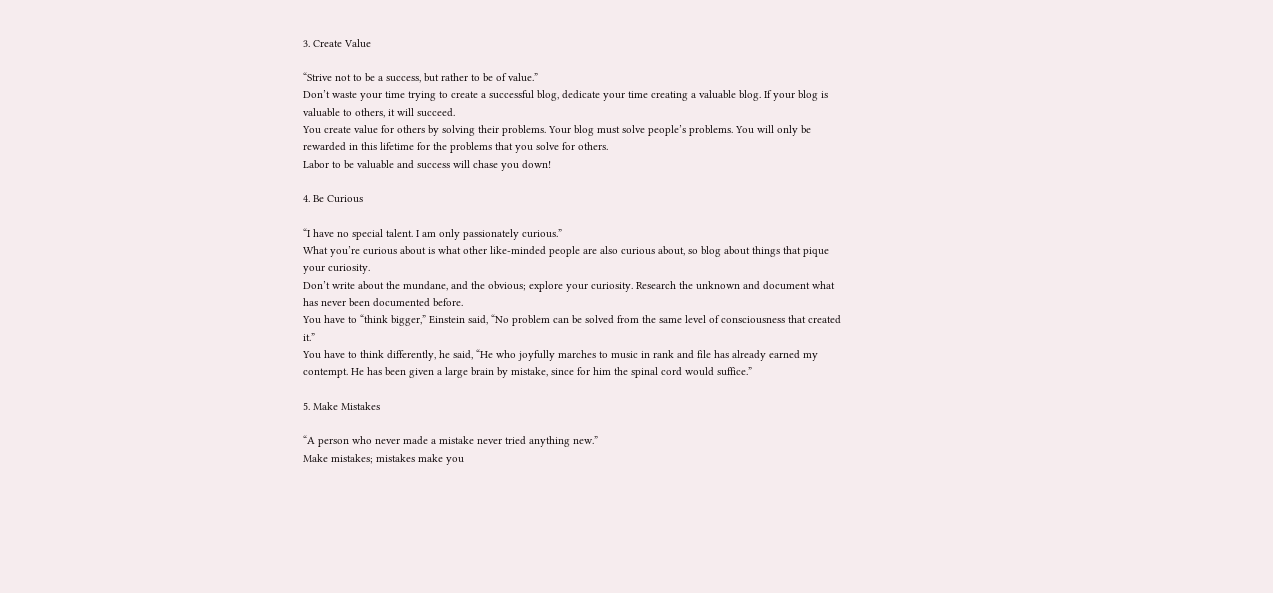3. Create Value

“Strive not to be a success, but rather to be of value.”
Don’t waste your time trying to create a successful blog, dedicate your time creating a valuable blog. If your blog is valuable to others, it will succeed.
You create value for others by solving their problems. Your blog must solve people’s problems. You will only be rewarded in this lifetime for the problems that you solve for others.
Labor to be valuable and success will chase you down!

4. Be Curious

“I have no special talent. I am only passionately curious.”
What you’re curious about is what other like-minded people are also curious about, so blog about things that pique your curiosity.
Don’t write about the mundane, and the obvious; explore your curiosity. Research the unknown and document what has never been documented before.
You have to “think bigger,” Einstein said, “No problem can be solved from the same level of consciousness that created it.”
You have to think differently, he said, “He who joyfully marches to music in rank and file has already earned my contempt. He has been given a large brain by mistake, since for him the spinal cord would suffice.”

5. Make Mistakes

“A person who never made a mistake never tried anything new.”
Make mistakes; mistakes make you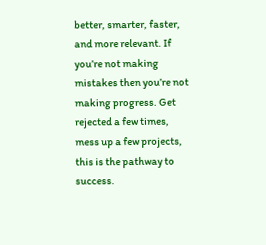better, smarter, faster, and more relevant. If you’re not making mistakes then you’re not making progress. Get rejected a few times, mess up a few projects, this is the pathway to success.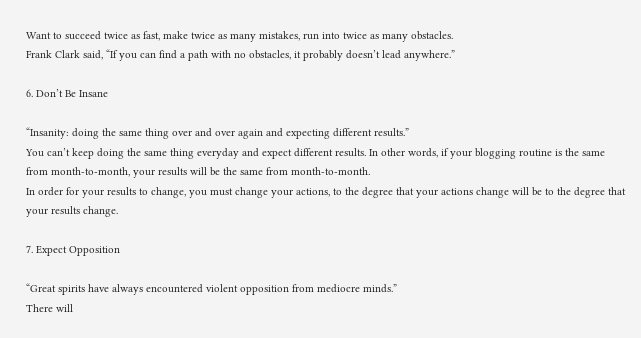Want to succeed twice as fast, make twice as many mistakes, run into twice as many obstacles.
Frank Clark said, “If you can find a path with no obstacles, it probably doesn’t lead anywhere.”

6. Don’t Be Insane

“Insanity: doing the same thing over and over again and expecting different results.”
You can’t keep doing the same thing everyday and expect different results. In other words, if your blogging routine is the same from month-to-month, your results will be the same from month-to-month.
In order for your results to change, you must change your actions, to the degree that your actions change will be to the degree that your results change.

7. Expect Opposition

“Great spirits have always encountered violent opposition from mediocre minds.”
There will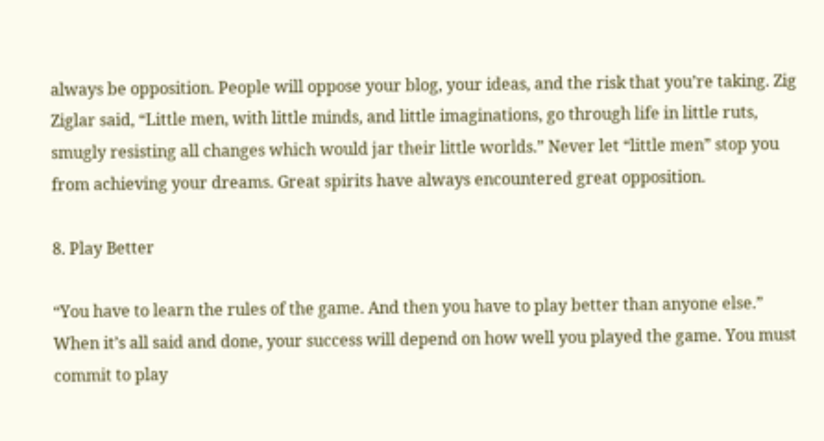always be opposition. People will oppose your blog, your ideas, and the risk that you’re taking. Zig Ziglar said, “Little men, with little minds, and little imaginations, go through life in little ruts, smugly resisting all changes which would jar their little worlds.” Never let “little men” stop you from achieving your dreams. Great spirits have always encountered great opposition.

8. Play Better

“You have to learn the rules of the game. And then you have to play better than anyone else.”
When it’s all said and done, your success will depend on how well you played the game. You must commit to play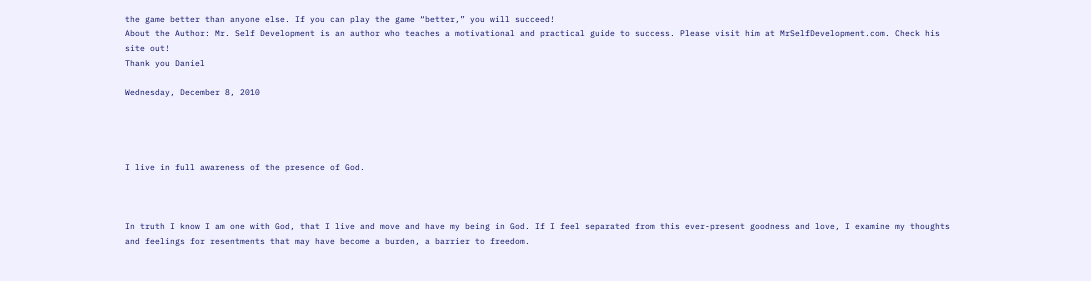the game better than anyone else. If you can play the game “better,” you will succeed!
About the Author: Mr. Self Development is an author who teaches a motivational and practical guide to success. Please visit him at MrSelfDevelopment.com. Check his site out!
Thank you Daniel

Wednesday, December 8, 2010




I live in full awareness of the presence of God.



In truth I know I am one with God, that I live and move and have my being in God. If I feel separated from this ever-present goodness and love, I examine my thoughts and feelings for resentments that may have become a burden, a barrier to freedom.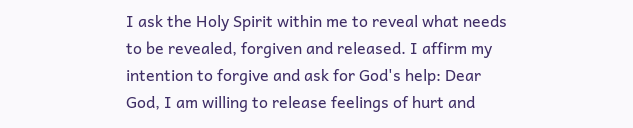I ask the Holy Spirit within me to reveal what needs to be revealed, forgiven and released. I affirm my intention to forgive and ask for God's help: Dear God, I am willing to release feelings of hurt and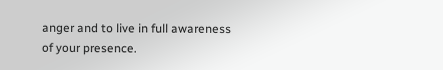anger and to live in full awareness of your presence.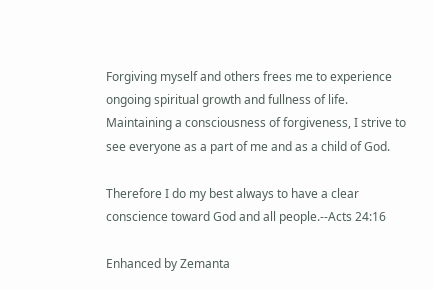Forgiving myself and others frees me to experience ongoing spiritual growth and fullness of life. Maintaining a consciousness of forgiveness, I strive to see everyone as a part of me and as a child of God.

Therefore I do my best always to have a clear conscience toward God and all people.--Acts 24:16

Enhanced by Zemanta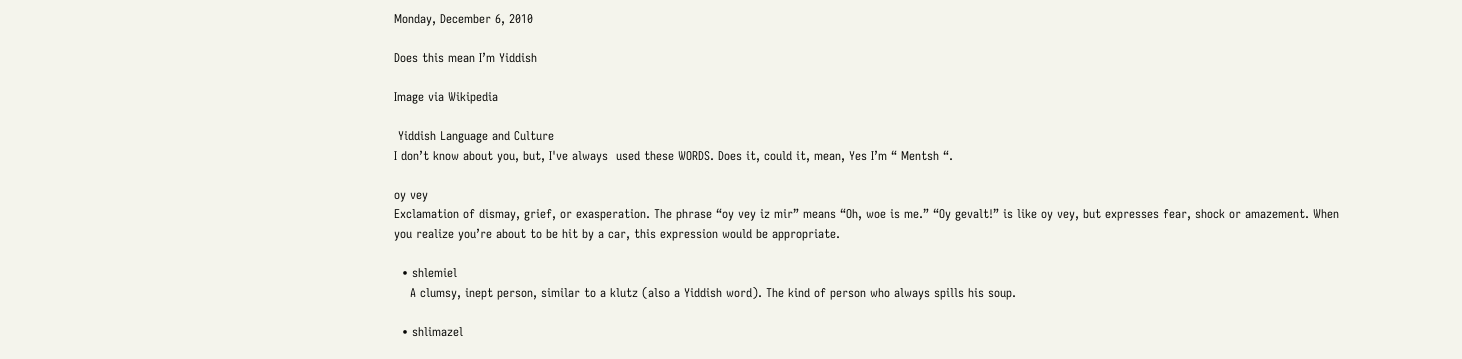Monday, December 6, 2010

Does this mean I’m Yiddish

Image via Wikipedia

 Yiddish Language and Culture
I don’t know about you, but, I've always  used these WORDS. Does it, could it, mean, Yes I’m “ Mentsh “.

oy vey
Exclamation of dismay, grief, or exasperation. The phrase “oy vey iz mir” means “Oh, woe is me.” “Oy gevalt!” is like oy vey, but expresses fear, shock or amazement. When you realize you’re about to be hit by a car, this expression would be appropriate.

  • shlemiel
    A clumsy, inept person, similar to a klutz (also a Yiddish word). The kind of person who always spills his soup.

  • shlimazel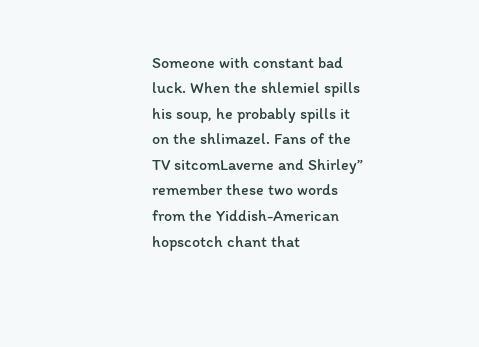Someone with constant bad luck. When the shlemiel spills his soup, he probably spills it on the shlimazel. Fans of the TV sitcomLaverne and Shirley” remember these two words from the Yiddish-American hopscotch chant that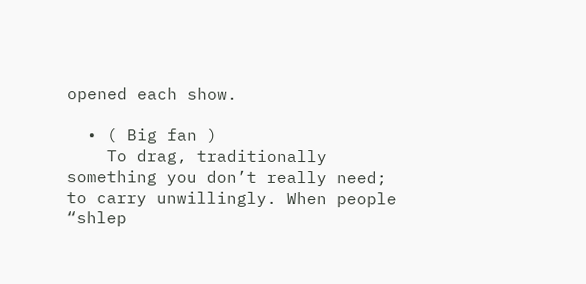opened each show.

  • ( Big fan )
    To drag, traditionally something you don’t really need; to carry unwillingly. When people “shlep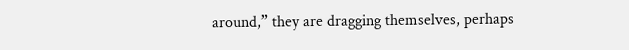around,” they are dragging themselves, perhaps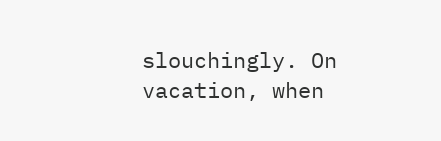slouchingly. On vacation, when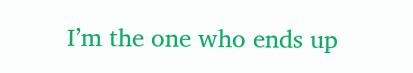I’m the one who ends up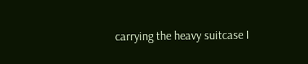carrying the heavy suitcase I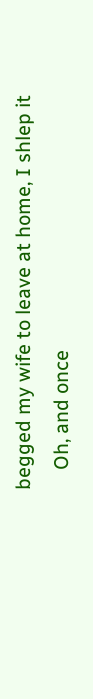begged my wife to leave at home, I shlep it
    Oh, and once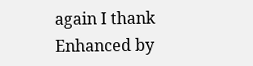again I thank Enhanced by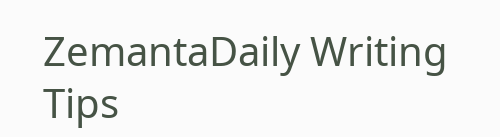ZemantaDaily Writing Tips